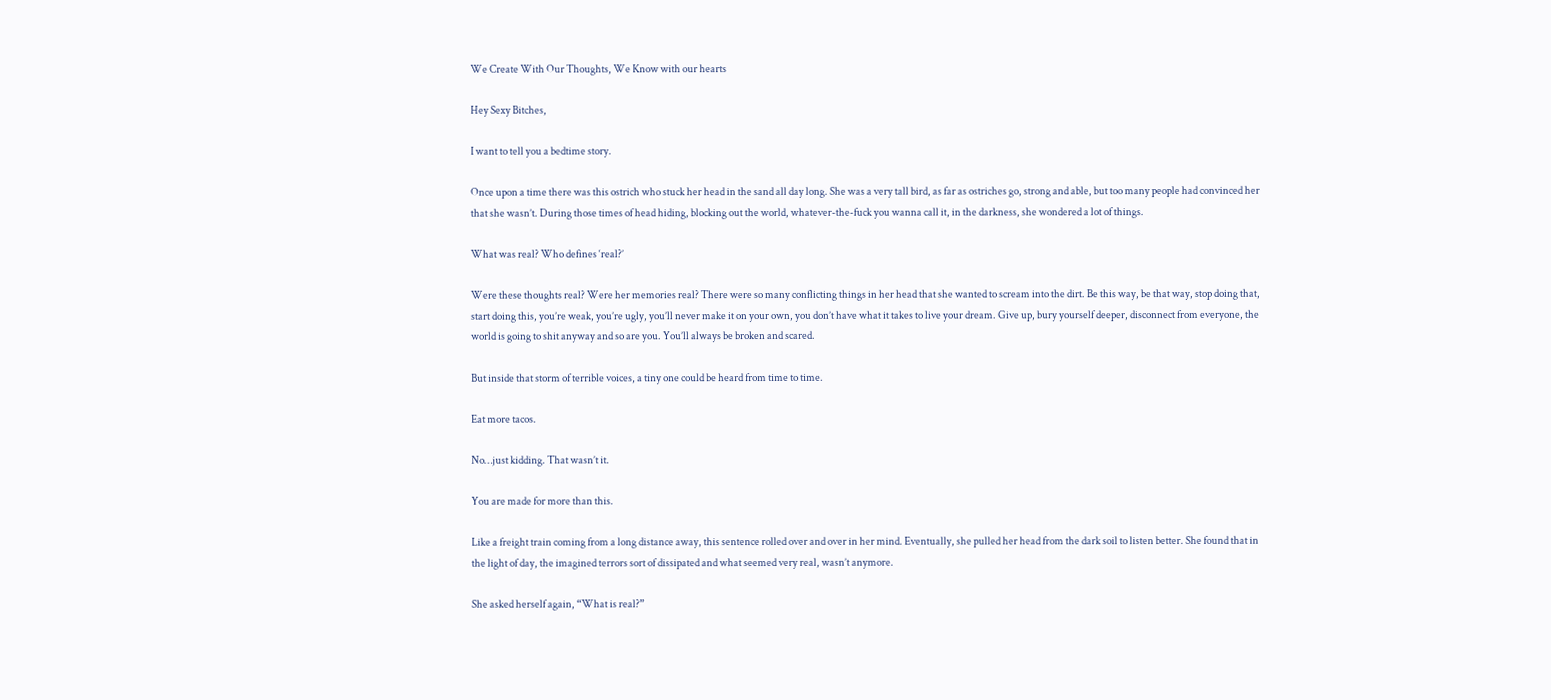We Create With Our Thoughts, We Know with our hearts

Hey Sexy Bitches,

I want to tell you a bedtime story.

Once upon a time there was this ostrich who stuck her head in the sand all day long. She was a very tall bird, as far as ostriches go, strong and able, but too many people had convinced her that she wasn’t. During those times of head hiding, blocking out the world, whatever-the-fuck you wanna call it, in the darkness, she wondered a lot of things.

What was real? Who defines ‘real?’

Were these thoughts real? Were her memories real? There were so many conflicting things in her head that she wanted to scream into the dirt. Be this way, be that way, stop doing that, start doing this, you’re weak, you’re ugly, you’ll never make it on your own, you don’t have what it takes to live your dream. Give up, bury yourself deeper, disconnect from everyone, the world is going to shit anyway and so are you. You’ll always be broken and scared.

But inside that storm of terrible voices, a tiny one could be heard from time to time.

Eat more tacos.

No…just kidding. That wasn’t it.

You are made for more than this.

Like a freight train coming from a long distance away, this sentence rolled over and over in her mind. Eventually, she pulled her head from the dark soil to listen better. She found that in the light of day, the imagined terrors sort of dissipated and what seemed very real, wasn’t anymore.

She asked herself again, “What is real?”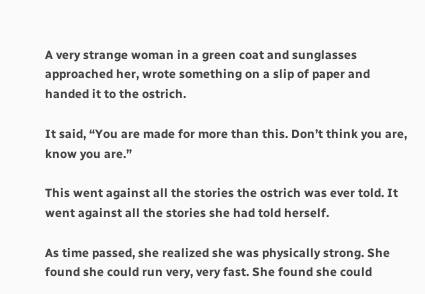A very strange woman in a green coat and sunglasses approached her, wrote something on a slip of paper and handed it to the ostrich.

It said, “You are made for more than this. Don’t think you are, know you are.”

This went against all the stories the ostrich was ever told. It went against all the stories she had told herself.

As time passed, she realized she was physically strong. She found she could run very, very fast. She found she could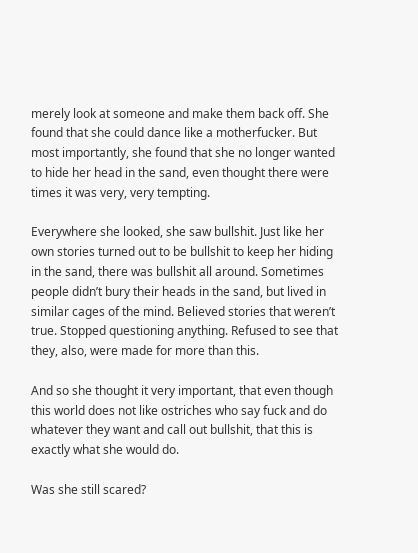merely look at someone and make them back off. She found that she could dance like a motherfucker. But most importantly, she found that she no longer wanted to hide her head in the sand, even thought there were times it was very, very tempting.

Everywhere she looked, she saw bullshit. Just like her own stories turned out to be bullshit to keep her hiding in the sand, there was bullshit all around. Sometimes people didn’t bury their heads in the sand, but lived in similar cages of the mind. Believed stories that weren’t true. Stopped questioning anything. Refused to see that they, also, were made for more than this.

And so she thought it very important, that even though this world does not like ostriches who say fuck and do whatever they want and call out bullshit, that this is exactly what she would do.

Was she still scared?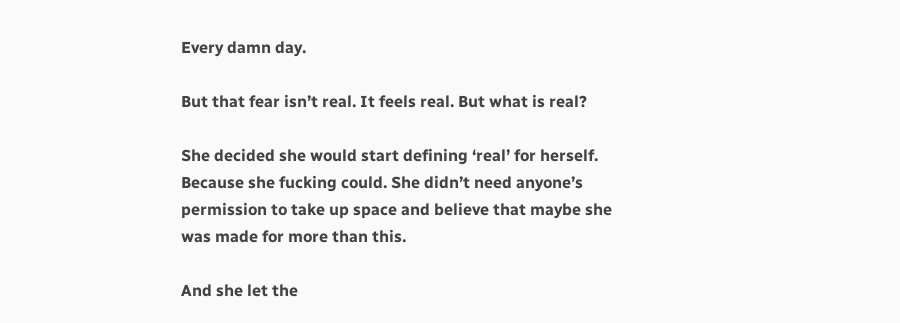Every damn day.

But that fear isn’t real. It feels real. But what is real?

She decided she would start defining ‘real’ for herself. Because she fucking could. She didn’t need anyone’s permission to take up space and believe that maybe she was made for more than this.

And she let the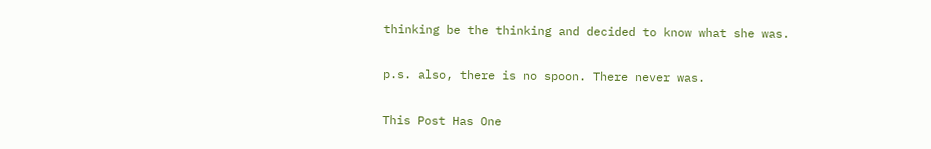thinking be the thinking and decided to know what she was.

p.s. also, there is no spoon. There never was.

This Post Has One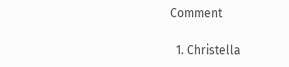Comment

  1. Christella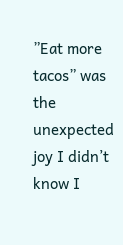”Eat more tacos” was the unexpected joy I didn’t know I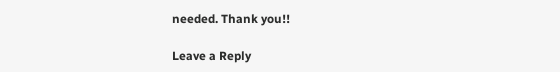needed. Thank you!!

Leave a Reply